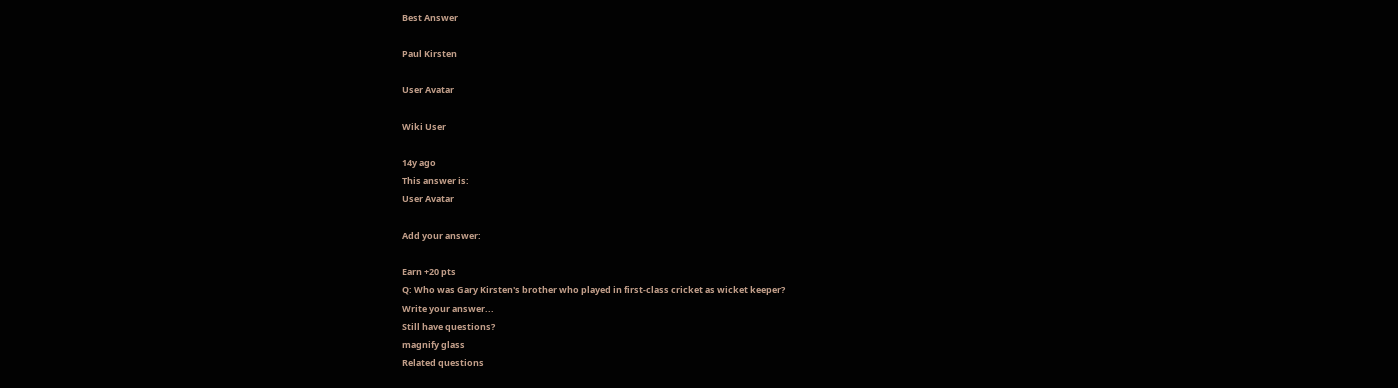Best Answer

Paul Kirsten

User Avatar

Wiki User

14y ago
This answer is:
User Avatar

Add your answer:

Earn +20 pts
Q: Who was Gary Kirsten's brother who played in first-class cricket as wicket keeper?
Write your answer...
Still have questions?
magnify glass
Related questions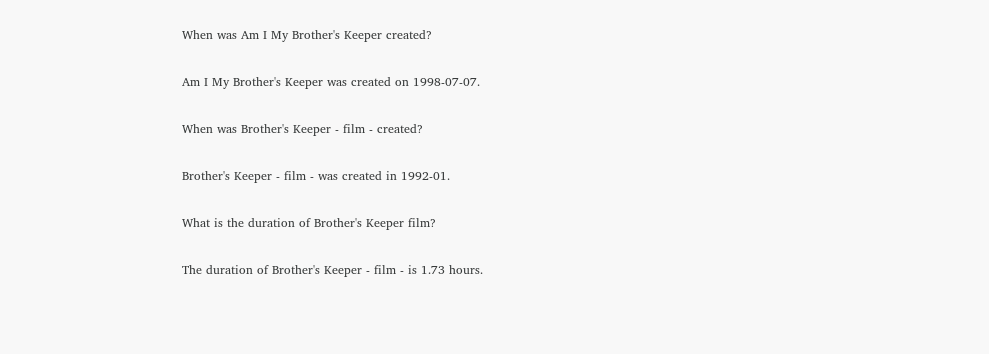When was Am I My Brother's Keeper created?

Am I My Brother's Keeper was created on 1998-07-07.

When was Brother's Keeper - film - created?

Brother's Keeper - film - was created in 1992-01.

What is the duration of Brother's Keeper film?

The duration of Brother's Keeper - film - is 1.73 hours.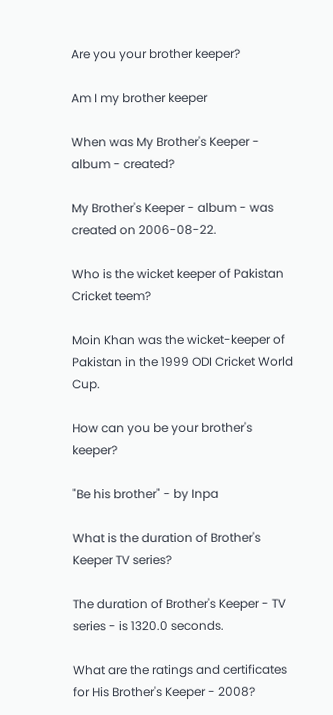Are you your brother keeper?

Am I my brother keeper

When was My Brother's Keeper - album - created?

My Brother's Keeper - album - was created on 2006-08-22.

Who is the wicket keeper of Pakistan Cricket teem?

Moin Khan was the wicket-keeper of Pakistan in the 1999 ODI Cricket World Cup.

How can you be your brother's keeper?

"Be his brother" - by Inpa

What is the duration of Brother's Keeper TV series?

The duration of Brother's Keeper - TV series - is 1320.0 seconds.

What are the ratings and certificates for His Brother's Keeper - 2008?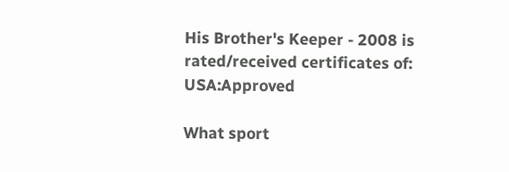His Brother's Keeper - 2008 is rated/received certificates of: USA:Approved

What sport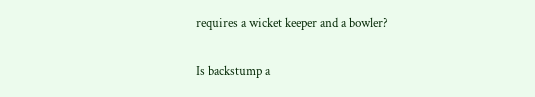requires a wicket keeper and a bowler?


Is backstump a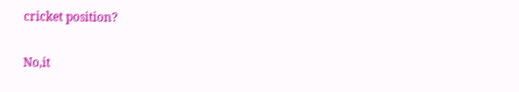cricket position?

No,it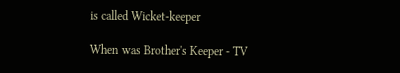is called Wicket-keeper

When was Brother's Keeper - TV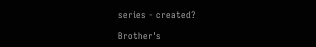series - created?

Brother's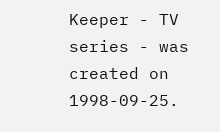Keeper - TV series - was created on 1998-09-25.